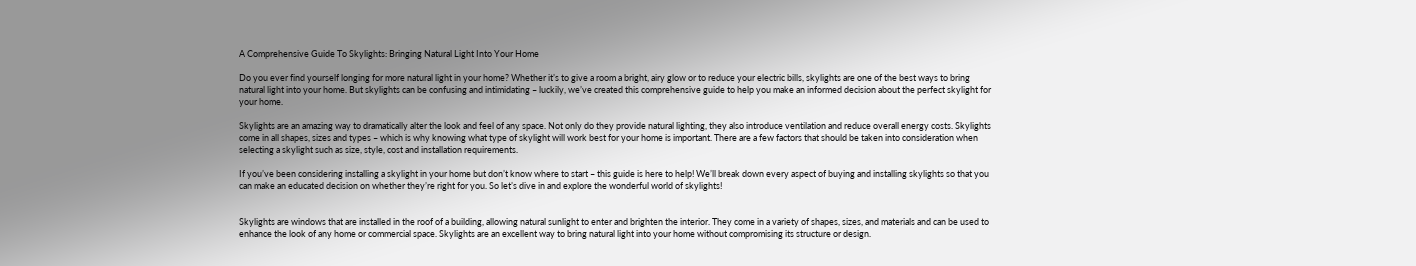A Comprehensive Guide To Skylights: Bringing Natural Light Into Your Home

Do you ever find yourself longing for more natural light in your home? Whether it’s to give a room a bright, airy glow or to reduce your electric bills, skylights are one of the best ways to bring natural light into your home. But skylights can be confusing and intimidating – luckily, we’ve created this comprehensive guide to help you make an informed decision about the perfect skylight for your home.

Skylights are an amazing way to dramatically alter the look and feel of any space. Not only do they provide natural lighting, they also introduce ventilation and reduce overall energy costs. Skylights come in all shapes, sizes and types – which is why knowing what type of skylight will work best for your home is important. There are a few factors that should be taken into consideration when selecting a skylight such as size, style, cost and installation requirements.

If you’ve been considering installing a skylight in your home but don’t know where to start – this guide is here to help! We’ll break down every aspect of buying and installing skylights so that you can make an educated decision on whether they’re right for you. So let’s dive in and explore the wonderful world of skylights!


Skylights are windows that are installed in the roof of a building, allowing natural sunlight to enter and brighten the interior. They come in a variety of shapes, sizes, and materials and can be used to enhance the look of any home or commercial space. Skylights are an excellent way to bring natural light into your home without compromising its structure or design.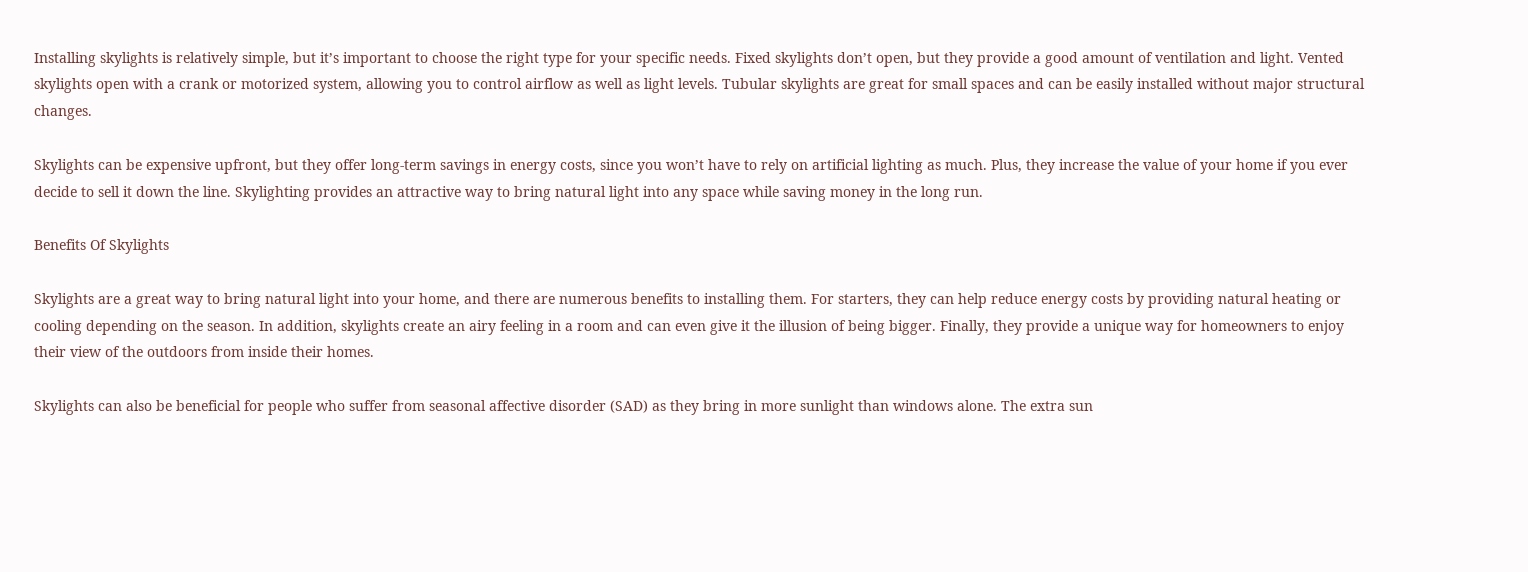Installing skylights is relatively simple, but it’s important to choose the right type for your specific needs. Fixed skylights don’t open, but they provide a good amount of ventilation and light. Vented skylights open with a crank or motorized system, allowing you to control airflow as well as light levels. Tubular skylights are great for small spaces and can be easily installed without major structural changes.

Skylights can be expensive upfront, but they offer long-term savings in energy costs, since you won’t have to rely on artificial lighting as much. Plus, they increase the value of your home if you ever decide to sell it down the line. Skylighting provides an attractive way to bring natural light into any space while saving money in the long run.

Benefits Of Skylights

Skylights are a great way to bring natural light into your home, and there are numerous benefits to installing them. For starters, they can help reduce energy costs by providing natural heating or cooling depending on the season. In addition, skylights create an airy feeling in a room and can even give it the illusion of being bigger. Finally, they provide a unique way for homeowners to enjoy their view of the outdoors from inside their homes.

Skylights can also be beneficial for people who suffer from seasonal affective disorder (SAD) as they bring in more sunlight than windows alone. The extra sun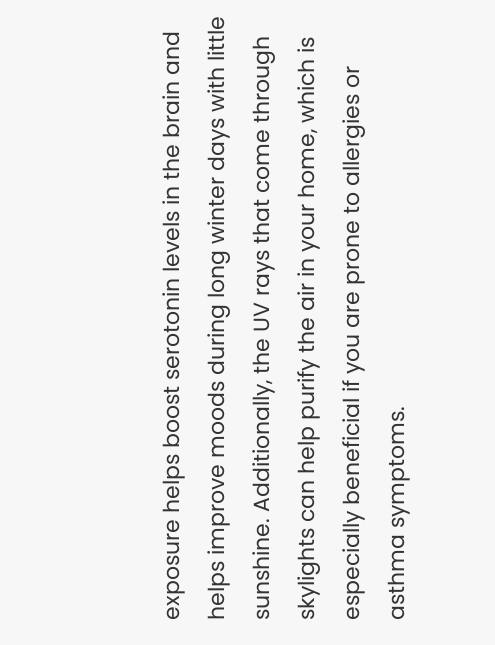exposure helps boost serotonin levels in the brain and helps improve moods during long winter days with little sunshine. Additionally, the UV rays that come through skylights can help purify the air in your home, which is especially beneficial if you are prone to allergies or asthma symptoms.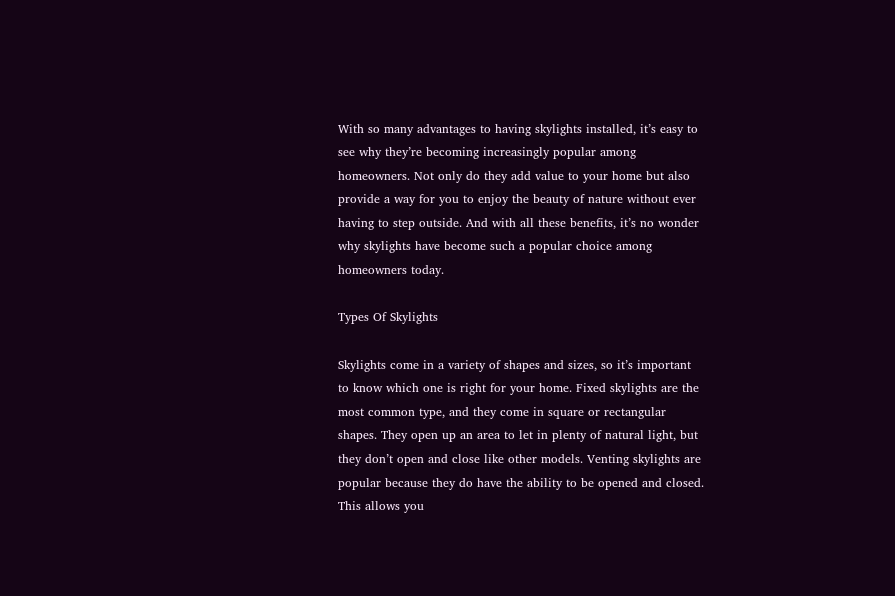With so many advantages to having skylights installed, it’s easy to see why they’re becoming increasingly popular among homeowners. Not only do they add value to your home but also provide a way for you to enjoy the beauty of nature without ever having to step outside. And with all these benefits, it’s no wonder why skylights have become such a popular choice among homeowners today.

Types Of Skylights

Skylights come in a variety of shapes and sizes, so it’s important to know which one is right for your home. Fixed skylights are the most common type, and they come in square or rectangular shapes. They open up an area to let in plenty of natural light, but they don’t open and close like other models. Venting skylights are popular because they do have the ability to be opened and closed. This allows you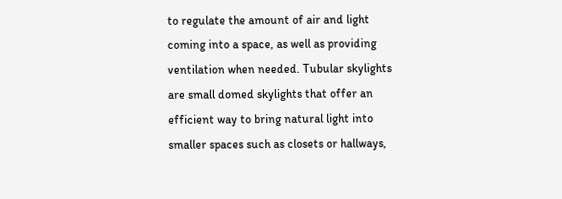to regulate the amount of air and light coming into a space, as well as providing ventilation when needed. Tubular skylights are small domed skylights that offer an efficient way to bring natural light into smaller spaces such as closets or hallways,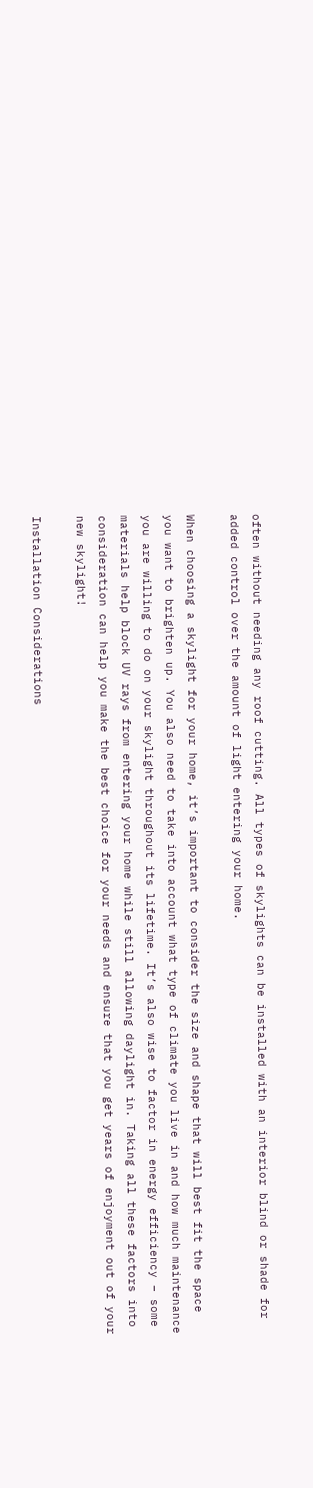often without needing any roof cutting. All types of skylights can be installed with an interior blind or shade for added control over the amount of light entering your home.

When choosing a skylight for your home, it’s important to consider the size and shape that will best fit the space you want to brighten up. You also need to take into account what type of climate you live in and how much maintenance you are willing to do on your skylight throughout its lifetime. It’s also wise to factor in energy efficiency – some materials help block UV rays from entering your home while still allowing daylight in. Taking all these factors into consideration can help you make the best choice for your needs and ensure that you get years of enjoyment out of your new skylight!

Installation Considerations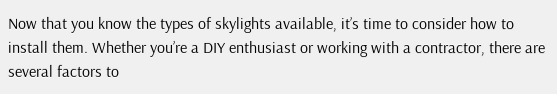Now that you know the types of skylights available, it’s time to consider how to install them. Whether you’re a DIY enthusiast or working with a contractor, there are several factors to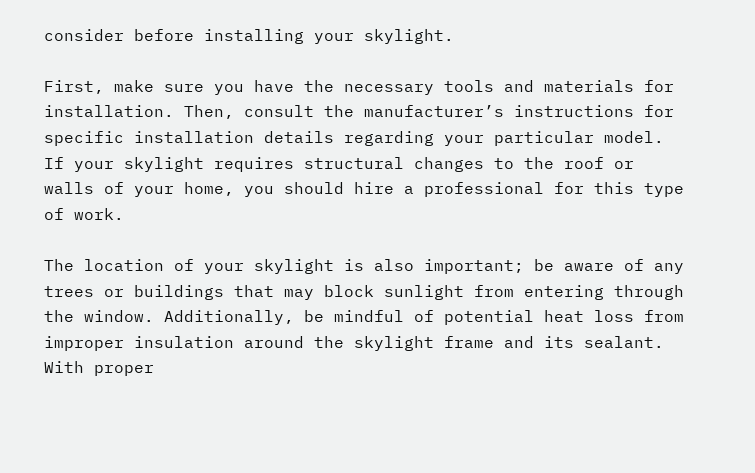consider before installing your skylight.

First, make sure you have the necessary tools and materials for installation. Then, consult the manufacturer’s instructions for specific installation details regarding your particular model. If your skylight requires structural changes to the roof or walls of your home, you should hire a professional for this type of work.

The location of your skylight is also important; be aware of any trees or buildings that may block sunlight from entering through the window. Additionally, be mindful of potential heat loss from improper insulation around the skylight frame and its sealant. With proper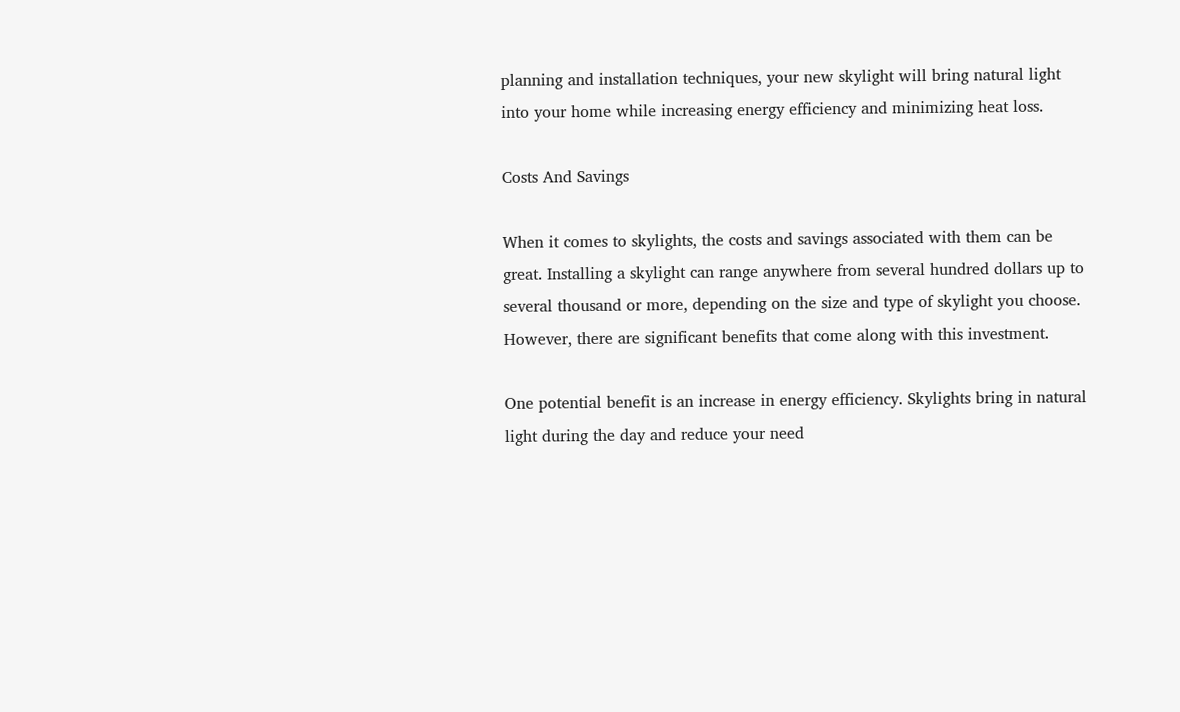planning and installation techniques, your new skylight will bring natural light into your home while increasing energy efficiency and minimizing heat loss.

Costs And Savings

When it comes to skylights, the costs and savings associated with them can be great. Installing a skylight can range anywhere from several hundred dollars up to several thousand or more, depending on the size and type of skylight you choose. However, there are significant benefits that come along with this investment.

One potential benefit is an increase in energy efficiency. Skylights bring in natural light during the day and reduce your need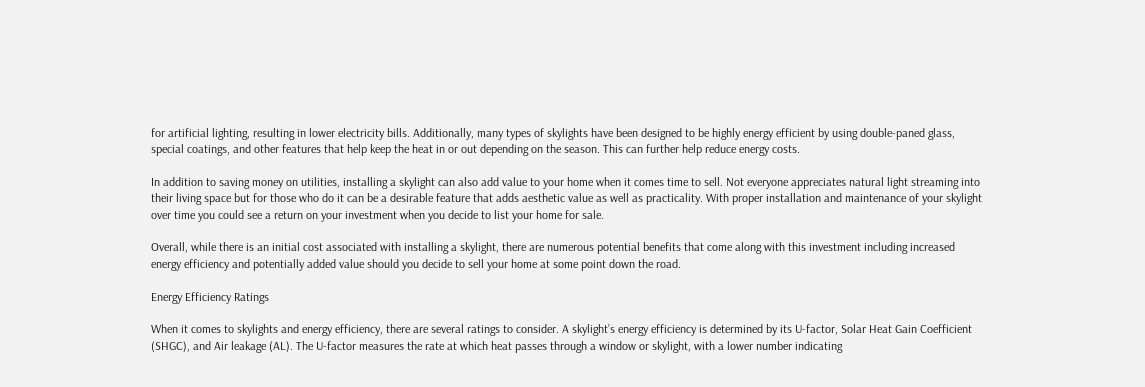for artificial lighting, resulting in lower electricity bills. Additionally, many types of skylights have been designed to be highly energy efficient by using double-paned glass, special coatings, and other features that help keep the heat in or out depending on the season. This can further help reduce energy costs.

In addition to saving money on utilities, installing a skylight can also add value to your home when it comes time to sell. Not everyone appreciates natural light streaming into their living space but for those who do it can be a desirable feature that adds aesthetic value as well as practicality. With proper installation and maintenance of your skylight over time you could see a return on your investment when you decide to list your home for sale.

Overall, while there is an initial cost associated with installing a skylight, there are numerous potential benefits that come along with this investment including increased energy efficiency and potentially added value should you decide to sell your home at some point down the road.

Energy Efficiency Ratings

When it comes to skylights and energy efficiency, there are several ratings to consider. A skylight’s energy efficiency is determined by its U-factor, Solar Heat Gain Coefficient (SHGC), and Air leakage (AL). The U-factor measures the rate at which heat passes through a window or skylight, with a lower number indicating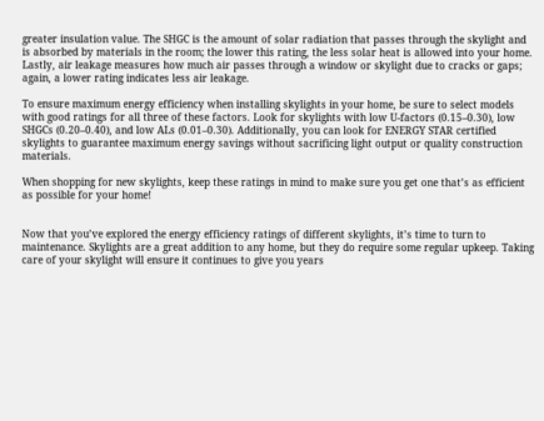greater insulation value. The SHGC is the amount of solar radiation that passes through the skylight and is absorbed by materials in the room; the lower this rating, the less solar heat is allowed into your home. Lastly, air leakage measures how much air passes through a window or skylight due to cracks or gaps; again, a lower rating indicates less air leakage.

To ensure maximum energy efficiency when installing skylights in your home, be sure to select models with good ratings for all three of these factors. Look for skylights with low U-factors (0.15–0.30), low SHGCs (0.20–0.40), and low ALs (0.01–0.30). Additionally, you can look for ENERGY STAR certified skylights to guarantee maximum energy savings without sacrificing light output or quality construction materials.

When shopping for new skylights, keep these ratings in mind to make sure you get one that’s as efficient as possible for your home!


Now that you’ve explored the energy efficiency ratings of different skylights, it’s time to turn to maintenance. Skylights are a great addition to any home, but they do require some regular upkeep. Taking care of your skylight will ensure it continues to give you years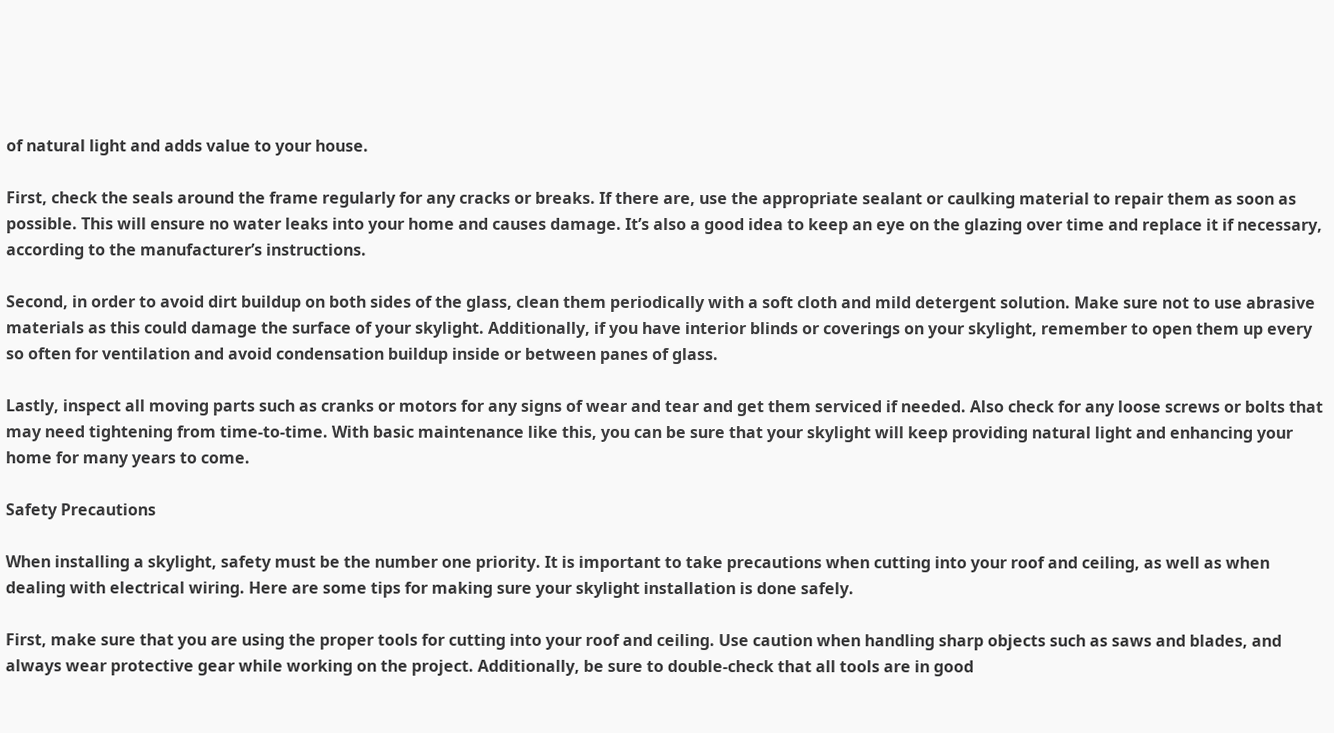of natural light and adds value to your house.

First, check the seals around the frame regularly for any cracks or breaks. If there are, use the appropriate sealant or caulking material to repair them as soon as possible. This will ensure no water leaks into your home and causes damage. It’s also a good idea to keep an eye on the glazing over time and replace it if necessary, according to the manufacturer’s instructions.

Second, in order to avoid dirt buildup on both sides of the glass, clean them periodically with a soft cloth and mild detergent solution. Make sure not to use abrasive materials as this could damage the surface of your skylight. Additionally, if you have interior blinds or coverings on your skylight, remember to open them up every so often for ventilation and avoid condensation buildup inside or between panes of glass.

Lastly, inspect all moving parts such as cranks or motors for any signs of wear and tear and get them serviced if needed. Also check for any loose screws or bolts that may need tightening from time-to-time. With basic maintenance like this, you can be sure that your skylight will keep providing natural light and enhancing your home for many years to come.

Safety Precautions

When installing a skylight, safety must be the number one priority. It is important to take precautions when cutting into your roof and ceiling, as well as when dealing with electrical wiring. Here are some tips for making sure your skylight installation is done safely.

First, make sure that you are using the proper tools for cutting into your roof and ceiling. Use caution when handling sharp objects such as saws and blades, and always wear protective gear while working on the project. Additionally, be sure to double-check that all tools are in good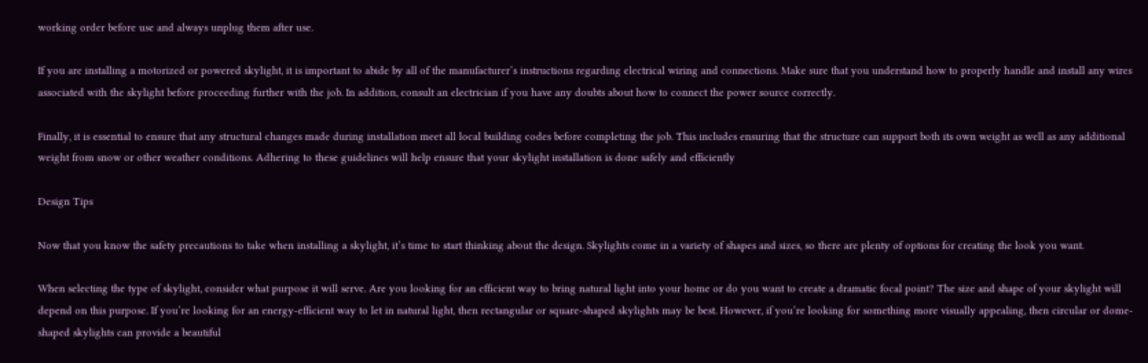working order before use and always unplug them after use.

If you are installing a motorized or powered skylight, it is important to abide by all of the manufacturer’s instructions regarding electrical wiring and connections. Make sure that you understand how to properly handle and install any wires associated with the skylight before proceeding further with the job. In addition, consult an electrician if you have any doubts about how to connect the power source correctly.

Finally, it is essential to ensure that any structural changes made during installation meet all local building codes before completing the job. This includes ensuring that the structure can support both its own weight as well as any additional weight from snow or other weather conditions. Adhering to these guidelines will help ensure that your skylight installation is done safely and efficiently

Design Tips

Now that you know the safety precautions to take when installing a skylight, it’s time to start thinking about the design. Skylights come in a variety of shapes and sizes, so there are plenty of options for creating the look you want.

When selecting the type of skylight, consider what purpose it will serve. Are you looking for an efficient way to bring natural light into your home or do you want to create a dramatic focal point? The size and shape of your skylight will depend on this purpose. If you’re looking for an energy-efficient way to let in natural light, then rectangular or square-shaped skylights may be best. However, if you’re looking for something more visually appealing, then circular or dome-shaped skylights can provide a beautiful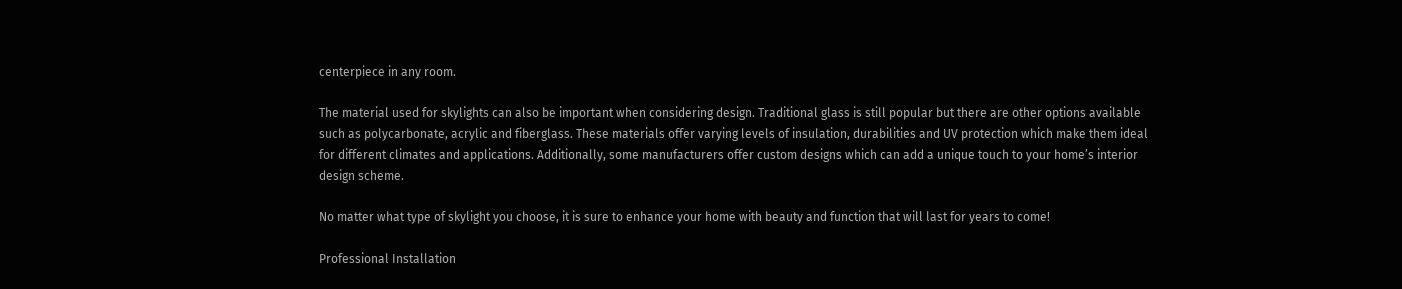centerpiece in any room.

The material used for skylights can also be important when considering design. Traditional glass is still popular but there are other options available such as polycarbonate, acrylic and fiberglass. These materials offer varying levels of insulation, durabilities and UV protection which make them ideal for different climates and applications. Additionally, some manufacturers offer custom designs which can add a unique touch to your home’s interior design scheme.

No matter what type of skylight you choose, it is sure to enhance your home with beauty and function that will last for years to come!

Professional Installation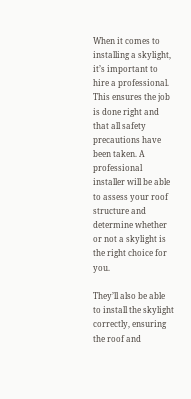When it comes to installing a skylight, it’s important to hire a professional. This ensures the job is done right and that all safety precautions have been taken. A professional installer will be able to assess your roof structure and determine whether or not a skylight is the right choice for you.

They’ll also be able to install the skylight correctly, ensuring the roof and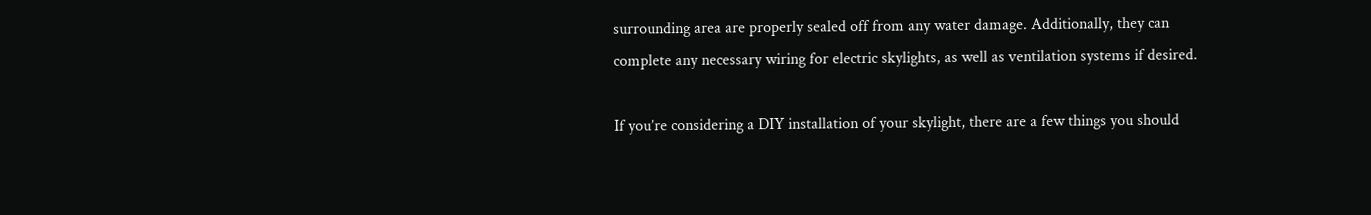surrounding area are properly sealed off from any water damage. Additionally, they can complete any necessary wiring for electric skylights, as well as ventilation systems if desired.

If you’re considering a DIY installation of your skylight, there are a few things you should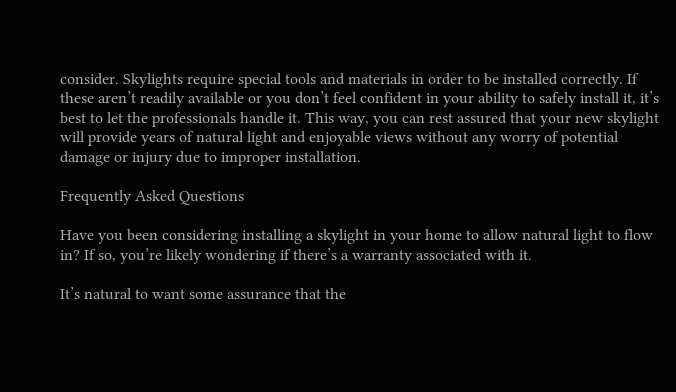consider. Skylights require special tools and materials in order to be installed correctly. If these aren’t readily available or you don’t feel confident in your ability to safely install it, it’s best to let the professionals handle it. This way, you can rest assured that your new skylight will provide years of natural light and enjoyable views without any worry of potential damage or injury due to improper installation.

Frequently Asked Questions

Have you been considering installing a skylight in your home to allow natural light to flow in? If so, you’re likely wondering if there’s a warranty associated with it.

It’s natural to want some assurance that the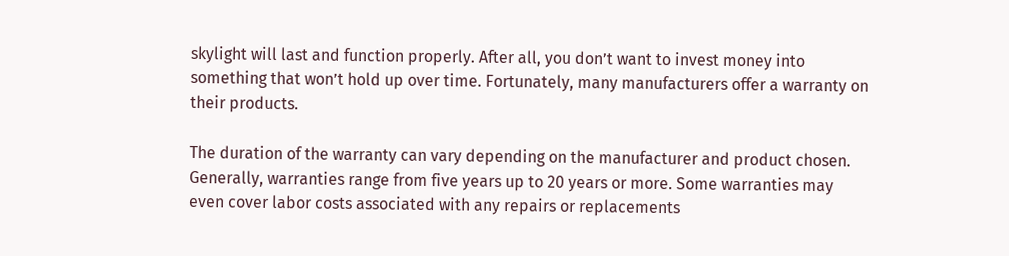skylight will last and function properly. After all, you don’t want to invest money into something that won’t hold up over time. Fortunately, many manufacturers offer a warranty on their products.

The duration of the warranty can vary depending on the manufacturer and product chosen. Generally, warranties range from five years up to 20 years or more. Some warranties may even cover labor costs associated with any repairs or replacements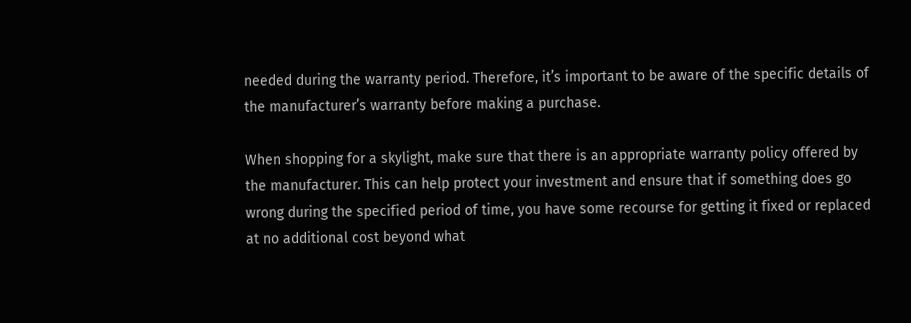needed during the warranty period. Therefore, it’s important to be aware of the specific details of the manufacturer’s warranty before making a purchase.

When shopping for a skylight, make sure that there is an appropriate warranty policy offered by the manufacturer. This can help protect your investment and ensure that if something does go wrong during the specified period of time, you have some recourse for getting it fixed or replaced at no additional cost beyond what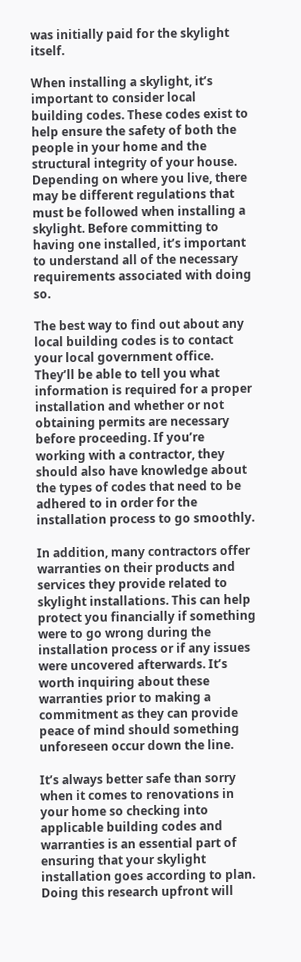was initially paid for the skylight itself.

When installing a skylight, it’s important to consider local building codes. These codes exist to help ensure the safety of both the people in your home and the structural integrity of your house. Depending on where you live, there may be different regulations that must be followed when installing a skylight. Before committing to having one installed, it’s important to understand all of the necessary requirements associated with doing so.

The best way to find out about any local building codes is to contact your local government office. They’ll be able to tell you what information is required for a proper installation and whether or not obtaining permits are necessary before proceeding. If you’re working with a contractor, they should also have knowledge about the types of codes that need to be adhered to in order for the installation process to go smoothly.

In addition, many contractors offer warranties on their products and services they provide related to skylight installations. This can help protect you financially if something were to go wrong during the installation process or if any issues were uncovered afterwards. It’s worth inquiring about these warranties prior to making a commitment as they can provide peace of mind should something unforeseen occur down the line.

It’s always better safe than sorry when it comes to renovations in your home so checking into applicable building codes and warranties is an essential part of ensuring that your skylight installation goes according to plan. Doing this research upfront will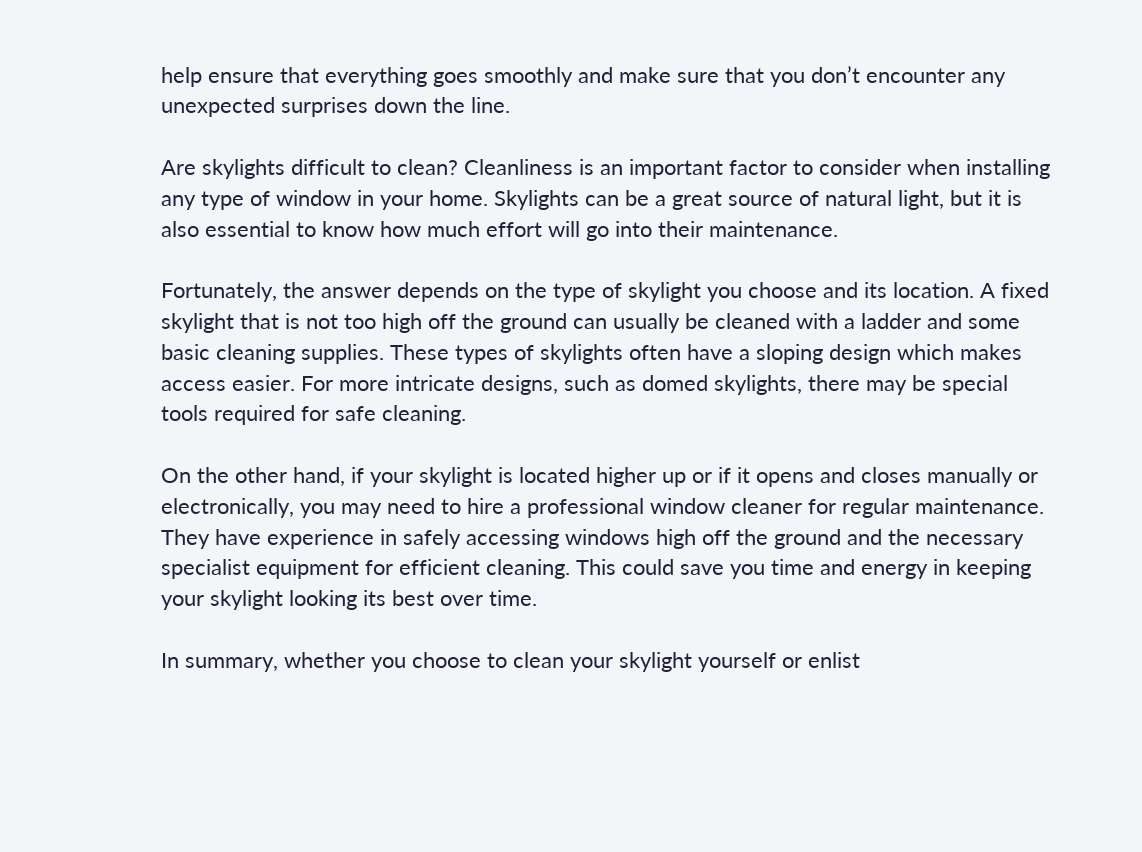help ensure that everything goes smoothly and make sure that you don’t encounter any unexpected surprises down the line.

Are skylights difficult to clean? Cleanliness is an important factor to consider when installing any type of window in your home. Skylights can be a great source of natural light, but it is also essential to know how much effort will go into their maintenance.

Fortunately, the answer depends on the type of skylight you choose and its location. A fixed skylight that is not too high off the ground can usually be cleaned with a ladder and some basic cleaning supplies. These types of skylights often have a sloping design which makes access easier. For more intricate designs, such as domed skylights, there may be special tools required for safe cleaning.

On the other hand, if your skylight is located higher up or if it opens and closes manually or electronically, you may need to hire a professional window cleaner for regular maintenance. They have experience in safely accessing windows high off the ground and the necessary specialist equipment for efficient cleaning. This could save you time and energy in keeping your skylight looking its best over time.

In summary, whether you choose to clean your skylight yourself or enlist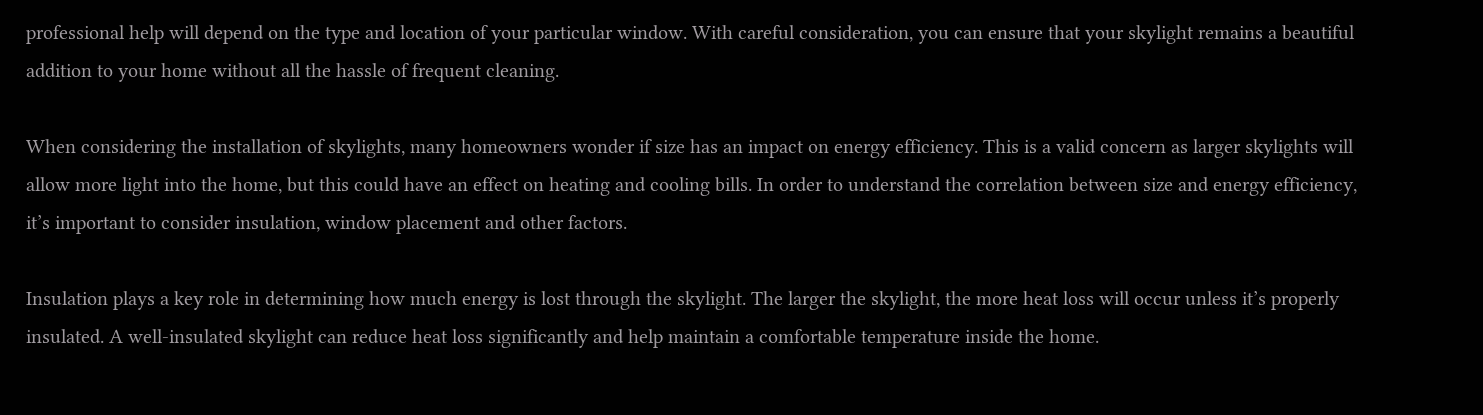professional help will depend on the type and location of your particular window. With careful consideration, you can ensure that your skylight remains a beautiful addition to your home without all the hassle of frequent cleaning.

When considering the installation of skylights, many homeowners wonder if size has an impact on energy efficiency. This is a valid concern as larger skylights will allow more light into the home, but this could have an effect on heating and cooling bills. In order to understand the correlation between size and energy efficiency, it’s important to consider insulation, window placement and other factors.

Insulation plays a key role in determining how much energy is lost through the skylight. The larger the skylight, the more heat loss will occur unless it’s properly insulated. A well-insulated skylight can reduce heat loss significantly and help maintain a comfortable temperature inside the home.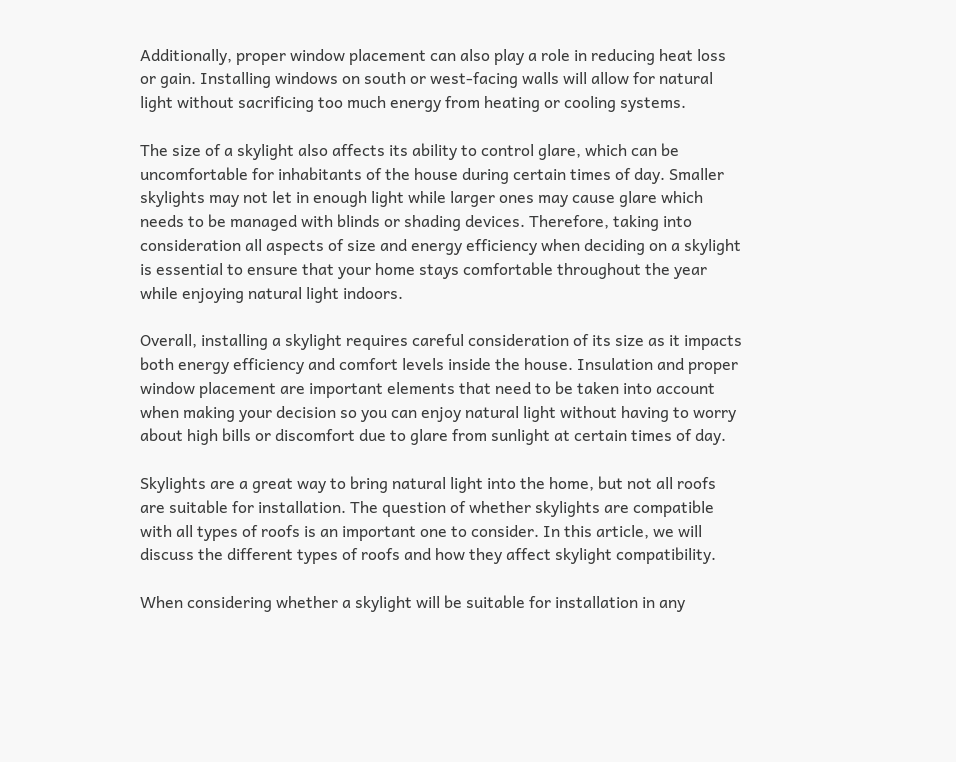Additionally, proper window placement can also play a role in reducing heat loss or gain. Installing windows on south or west-facing walls will allow for natural light without sacrificing too much energy from heating or cooling systems.

The size of a skylight also affects its ability to control glare, which can be uncomfortable for inhabitants of the house during certain times of day. Smaller skylights may not let in enough light while larger ones may cause glare which needs to be managed with blinds or shading devices. Therefore, taking into consideration all aspects of size and energy efficiency when deciding on a skylight is essential to ensure that your home stays comfortable throughout the year while enjoying natural light indoors.

Overall, installing a skylight requires careful consideration of its size as it impacts both energy efficiency and comfort levels inside the house. Insulation and proper window placement are important elements that need to be taken into account when making your decision so you can enjoy natural light without having to worry about high bills or discomfort due to glare from sunlight at certain times of day.

Skylights are a great way to bring natural light into the home, but not all roofs are suitable for installation. The question of whether skylights are compatible with all types of roofs is an important one to consider. In this article, we will discuss the different types of roofs and how they affect skylight compatibility.

When considering whether a skylight will be suitable for installation in any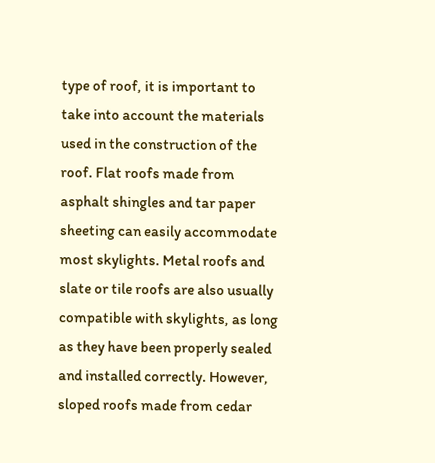type of roof, it is important to take into account the materials used in the construction of the roof. Flat roofs made from asphalt shingles and tar paper sheeting can easily accommodate most skylights. Metal roofs and slate or tile roofs are also usually compatible with skylights, as long as they have been properly sealed and installed correctly. However, sloped roofs made from cedar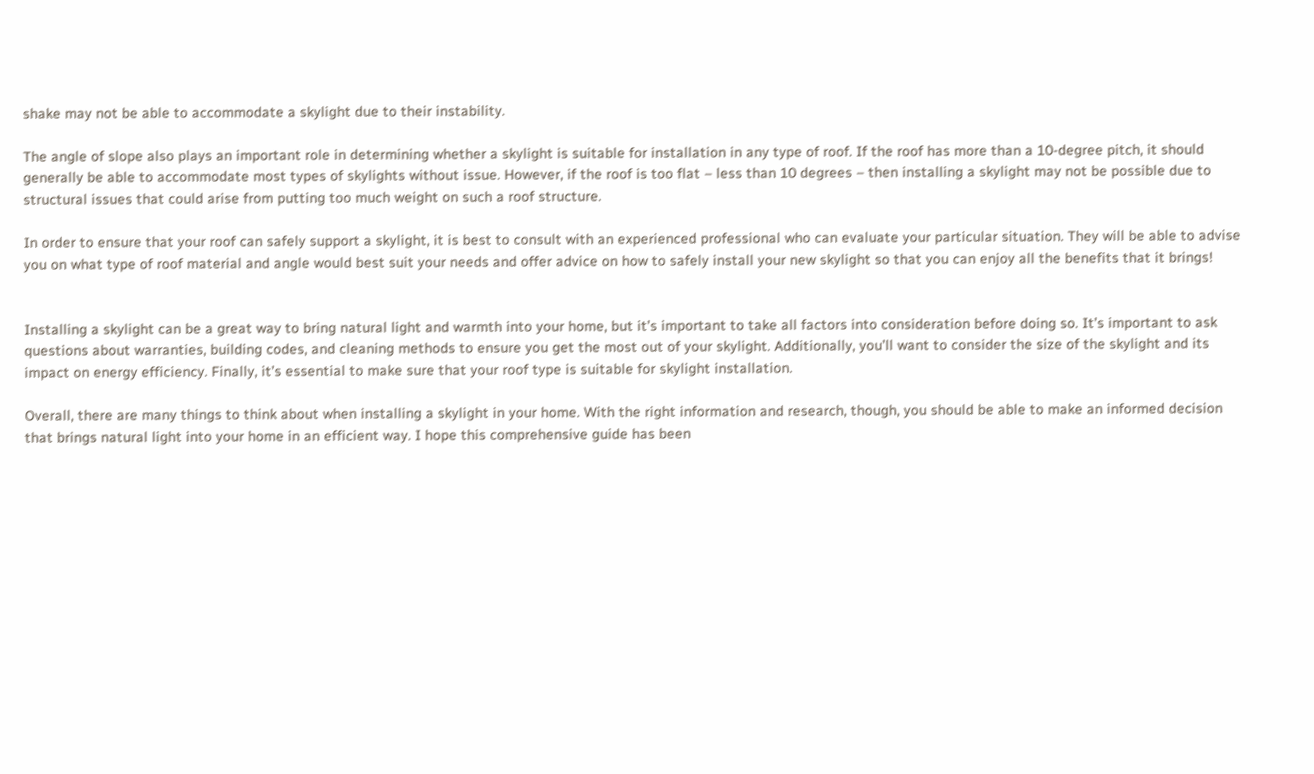shake may not be able to accommodate a skylight due to their instability.

The angle of slope also plays an important role in determining whether a skylight is suitable for installation in any type of roof. If the roof has more than a 10-degree pitch, it should generally be able to accommodate most types of skylights without issue. However, if the roof is too flat – less than 10 degrees – then installing a skylight may not be possible due to structural issues that could arise from putting too much weight on such a roof structure.

In order to ensure that your roof can safely support a skylight, it is best to consult with an experienced professional who can evaluate your particular situation. They will be able to advise you on what type of roof material and angle would best suit your needs and offer advice on how to safely install your new skylight so that you can enjoy all the benefits that it brings!


Installing a skylight can be a great way to bring natural light and warmth into your home, but it’s important to take all factors into consideration before doing so. It’s important to ask questions about warranties, building codes, and cleaning methods to ensure you get the most out of your skylight. Additionally, you’ll want to consider the size of the skylight and its impact on energy efficiency. Finally, it’s essential to make sure that your roof type is suitable for skylight installation.

Overall, there are many things to think about when installing a skylight in your home. With the right information and research, though, you should be able to make an informed decision that brings natural light into your home in an efficient way. I hope this comprehensive guide has been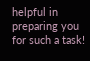helpful in preparing you for such a task!